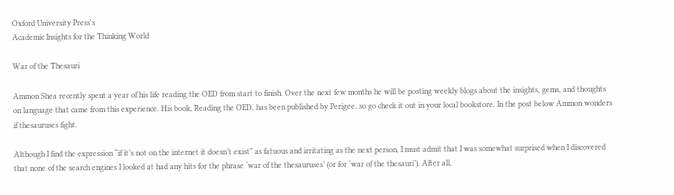Oxford University Press's
Academic Insights for the Thinking World

War of the Thesauri

Ammon Shea recently spent a year of his life reading the OED from start to finish. Over the next few months he will be posting weekly blogs about the insights, gems, and thoughts on language that came from this experience. His book, Reading the OED, has been published by Perigee, so go check it out in your local bookstore. In the post below Ammon wonders if thesauruses fight.

Although I find the expression “if it’s not on the internet it doesn’t exist” as fatuous and irritating as the next person, I must admit that I was somewhat surprised when I discovered that none of the search engines I looked at had any hits for the phrase ‘war of the thesauruses’ (or for ‘war of the thesauri’). After all,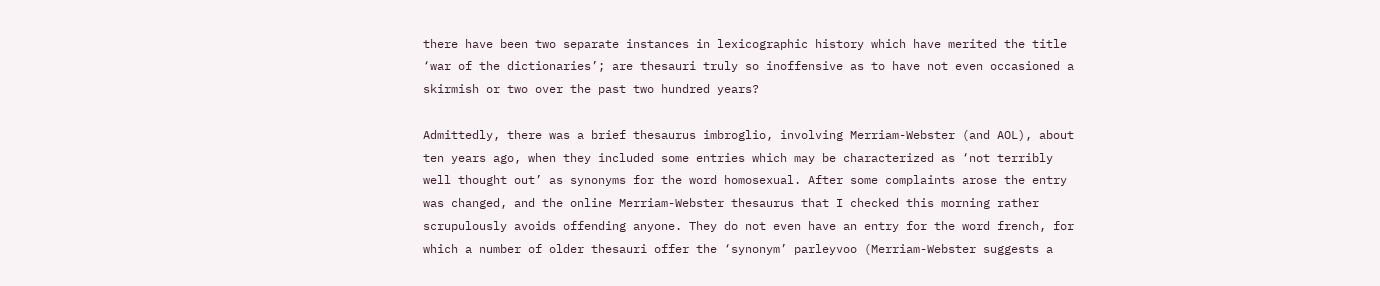there have been two separate instances in lexicographic history which have merited the title ‘war of the dictionaries’; are thesauri truly so inoffensive as to have not even occasioned a skirmish or two over the past two hundred years?

Admittedly, there was a brief thesaurus imbroglio, involving Merriam-Webster (and AOL), about ten years ago, when they included some entries which may be characterized as ‘not terribly well thought out’ as synonyms for the word homosexual. After some complaints arose the entry was changed, and the online Merriam-Webster thesaurus that I checked this morning rather scrupulously avoids offending anyone. They do not even have an entry for the word french, for which a number of older thesauri offer the ‘synonym’ parleyvoo (Merriam-Webster suggests a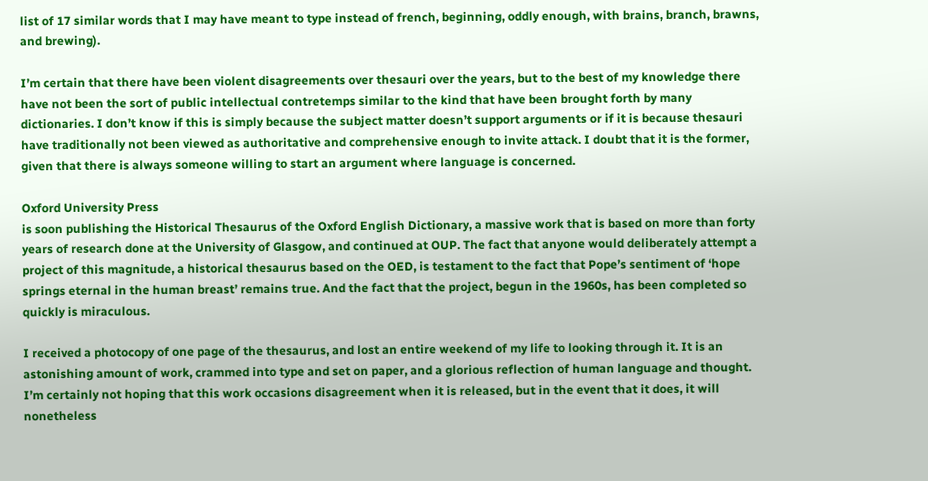list of 17 similar words that I may have meant to type instead of french, beginning, oddly enough, with brains, branch, brawns, and brewing).

I’m certain that there have been violent disagreements over thesauri over the years, but to the best of my knowledge there have not been the sort of public intellectual contretemps similar to the kind that have been brought forth by many dictionaries. I don’t know if this is simply because the subject matter doesn’t support arguments or if it is because thesauri have traditionally not been viewed as authoritative and comprehensive enough to invite attack. I doubt that it is the former, given that there is always someone willing to start an argument where language is concerned.

Oxford University Press
is soon publishing the Historical Thesaurus of the Oxford English Dictionary, a massive work that is based on more than forty years of research done at the University of Glasgow, and continued at OUP. The fact that anyone would deliberately attempt a project of this magnitude, a historical thesaurus based on the OED, is testament to the fact that Pope’s sentiment of ‘hope springs eternal in the human breast’ remains true. And the fact that the project, begun in the 1960s, has been completed so quickly is miraculous.

I received a photocopy of one page of the thesaurus, and lost an entire weekend of my life to looking through it. It is an astonishing amount of work, crammed into type and set on paper, and a glorious reflection of human language and thought. I’m certainly not hoping that this work occasions disagreement when it is released, but in the event that it does, it will nonetheless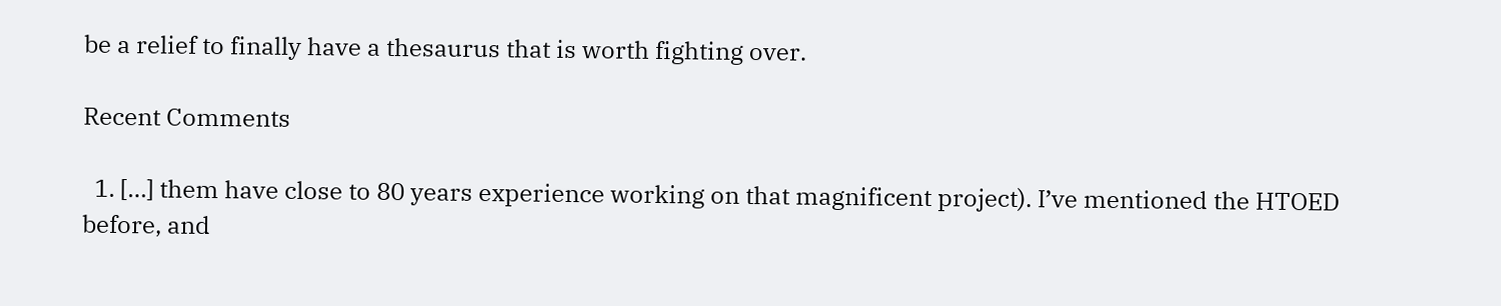be a relief to finally have a thesaurus that is worth fighting over.

Recent Comments

  1. […] them have close to 80 years experience working on that magnificent project). I’ve mentioned the HTOED before, and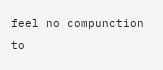feel no compunction to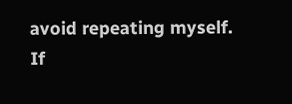avoid repeating myself. If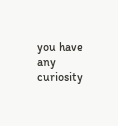you have any curiosity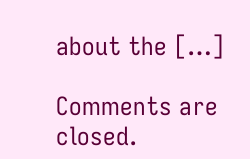about the […]

Comments are closed.